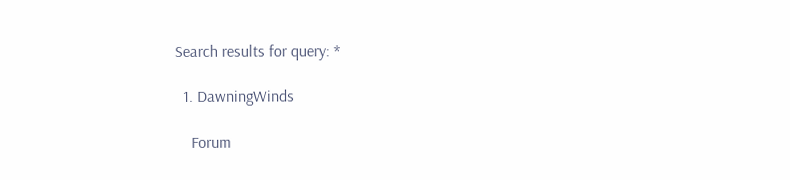Search results for query: *

  1. DawningWinds

    Forum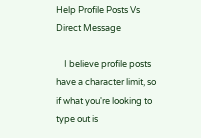Help Profile Posts Vs Direct Message

    I believe profile posts have a character limit, so if what you're looking to type out is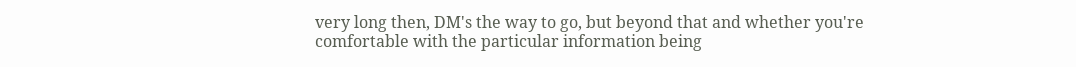very long then, DM's the way to go, but beyond that and whether you're comfortable with the particular information being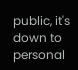public, it's down to personal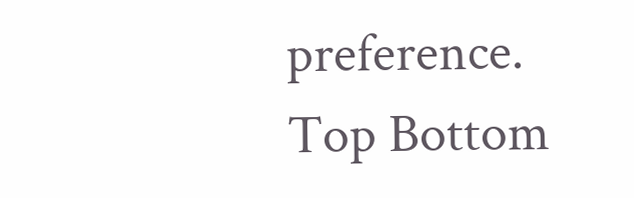preference.
Top Bottom